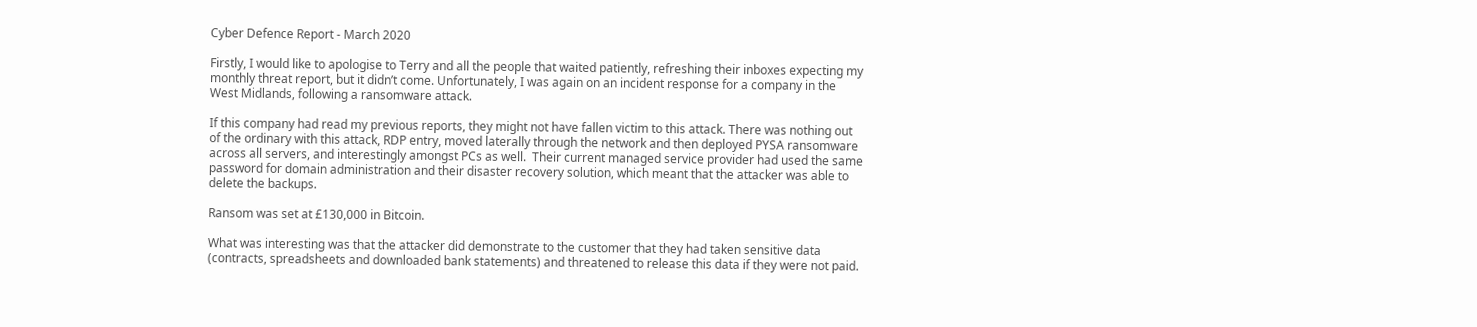Cyber Defence Report - March 2020

Firstly, I would like to apologise to Terry and all the people that waited patiently, refreshing their inboxes expecting my monthly threat report, but it didn’t come. Unfortunately, I was again on an incident response for a company in the West Midlands, following a ransomware attack.

If this company had read my previous reports, they might not have fallen victim to this attack. There was nothing out of the ordinary with this attack, RDP entry, moved laterally through the network and then deployed PYSA ransomware across all servers, and interestingly amongst PCs as well.  Their current managed service provider had used the same password for domain administration and their disaster recovery solution, which meant that the attacker was able to delete the backups.

Ransom was set at £130,000 in Bitcoin.

What was interesting was that the attacker did demonstrate to the customer that they had taken sensitive data (contracts, spreadsheets and downloaded bank statements) and threatened to release this data if they were not paid.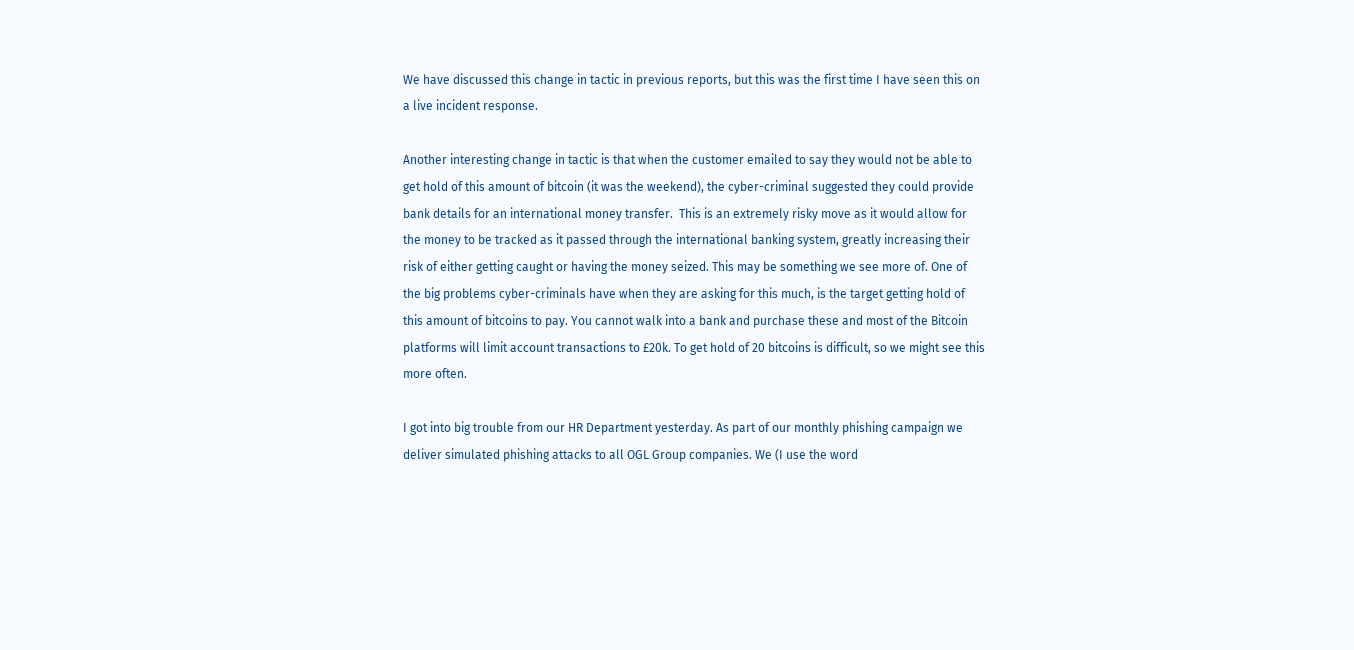We have discussed this change in tactic in previous reports, but this was the first time I have seen this on a live incident response.

Another interesting change in tactic is that when the customer emailed to say they would not be able to get hold of this amount of bitcoin (it was the weekend), the cyber-criminal suggested they could provide bank details for an international money transfer.  This is an extremely risky move as it would allow for the money to be tracked as it passed through the international banking system, greatly increasing their risk of either getting caught or having the money seized. This may be something we see more of. One of the big problems cyber-criminals have when they are asking for this much, is the target getting hold of this amount of bitcoins to pay. You cannot walk into a bank and purchase these and most of the Bitcoin platforms will limit account transactions to £20k. To get hold of 20 bitcoins is difficult, so we might see this more often.

I got into big trouble from our HR Department yesterday. As part of our monthly phishing campaign we deliver simulated phishing attacks to all OGL Group companies. We (I use the word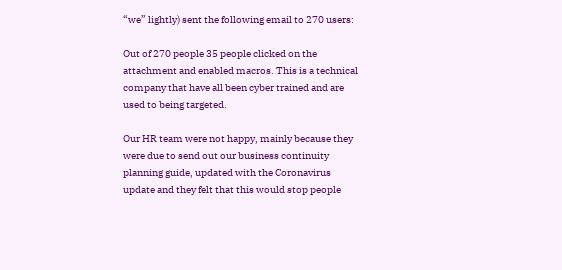“we” lightly) sent the following email to 270 users:

Out of 270 people 35 people clicked on the attachment and enabled macros. This is a technical company that have all been cyber trained and are used to being targeted.

Our HR team were not happy, mainly because they were due to send out our business continuity planning guide, updated with the Coronavirus update and they felt that this would stop people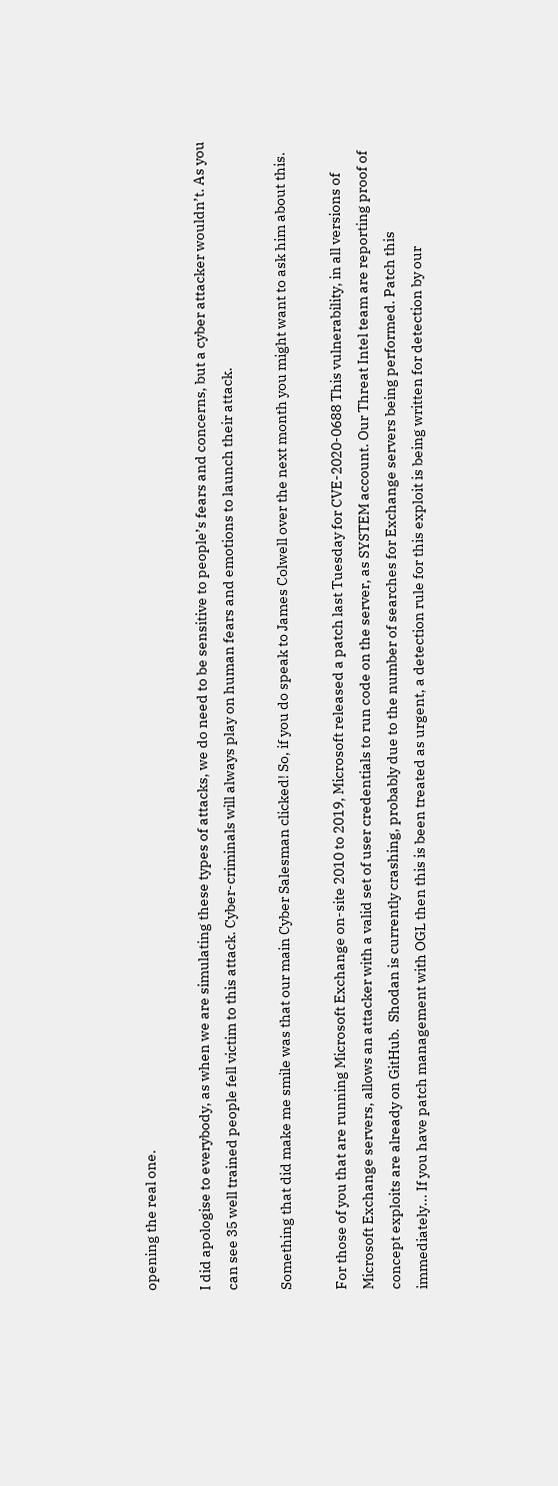opening the real one.

I did apologise to everybody, as when we are simulating these types of attacks, we do need to be sensitive to people’s fears and concerns, but a cyber attacker wouldn’t. As you can see 35 well trained people fell victim to this attack. Cyber-criminals will always play on human fears and emotions to launch their attack.

Something that did make me smile was that our main Cyber Salesman clicked! So, if you do speak to James Colwell over the next month you might want to ask him about this.

For those of you that are running Microsoft Exchange on-site 2010 to 2019, Microsoft released a patch last Tuesday for CVE-2020-0688 This vulnerability, in all versions of Microsoft Exchange servers, allows an attacker with a valid set of user credentials to run code on the server, as SYSTEM account. Our Threat Intel team are reporting proof of concept exploits are already on GitHub.  Shodan is currently crashing, probably due to the number of searches for Exchange servers being performed. Patch this immediately... If you have patch management with OGL then this is been treated as urgent, a detection rule for this exploit is being written for detection by our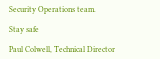Security Operations team.

Stay safe

Paul Colwell, Technical Director